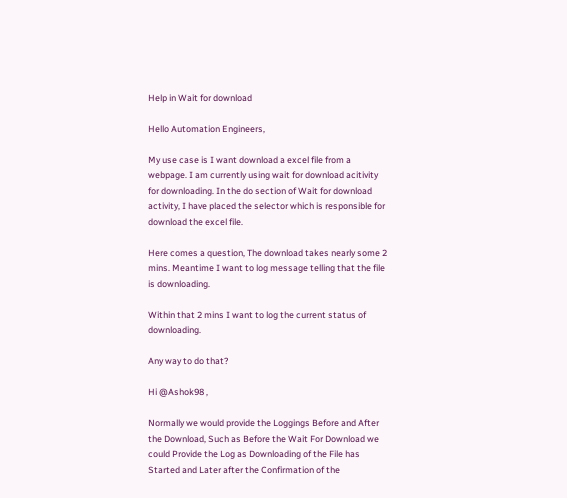Help in Wait for download

Hello Automation Engineers,

My use case is I want download a excel file from a webpage. I am currently using wait for download acitivity for downloading. In the do section of Wait for download activity, I have placed the selector which is responsible for download the excel file.

Here comes a question, The download takes nearly some 2 mins. Meantime I want to log message telling that the file is downloading.

Within that 2 mins I want to log the current status of downloading.

Any way to do that?

Hi @Ashok98 ,

Normally we would provide the Loggings Before and After the Download, Such as Before the Wait For Download we could Provide the Log as Downloading of the File has Started and Later after the Confirmation of the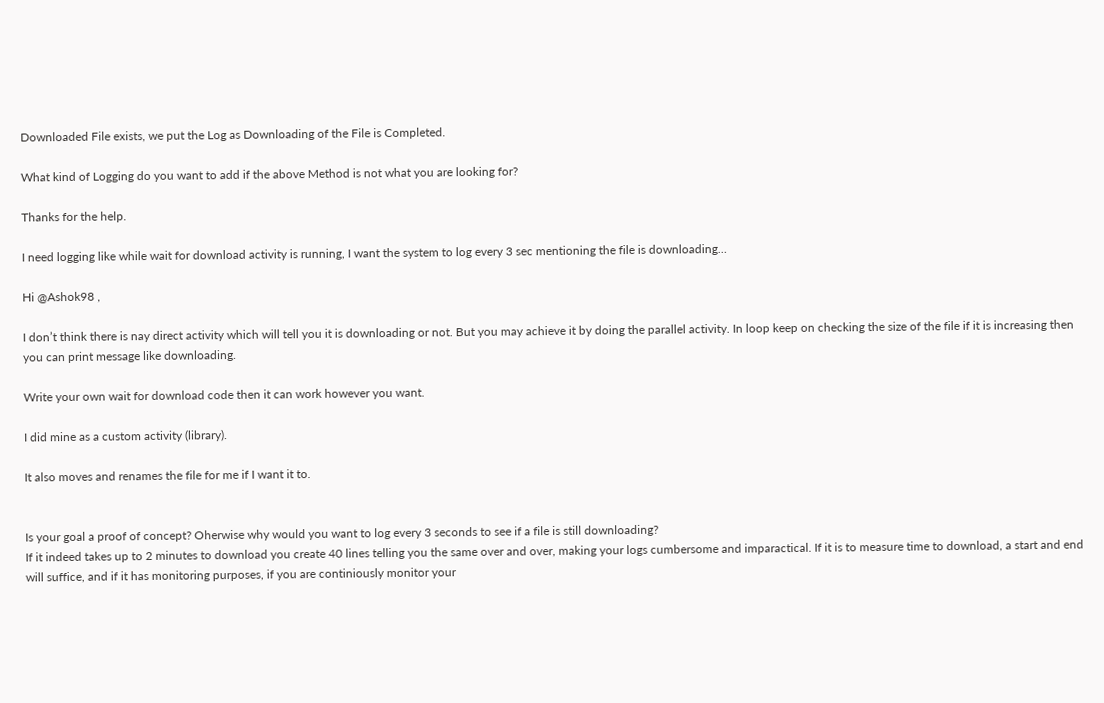Downloaded File exists, we put the Log as Downloading of the File is Completed.

What kind of Logging do you want to add if the above Method is not what you are looking for?

Thanks for the help.

I need logging like while wait for download activity is running, I want the system to log every 3 sec mentioning the file is downloading…

Hi @Ashok98 ,

I don’t think there is nay direct activity which will tell you it is downloading or not. But you may achieve it by doing the parallel activity. In loop keep on checking the size of the file if it is increasing then you can print message like downloading.

Write your own wait for download code then it can work however you want.

I did mine as a custom activity (library).

It also moves and renames the file for me if I want it to.


Is your goal a proof of concept? Oherwise why would you want to log every 3 seconds to see if a file is still downloading?
If it indeed takes up to 2 minutes to download you create 40 lines telling you the same over and over, making your logs cumbersome and imparactical. If it is to measure time to download, a start and end will suffice, and if it has monitoring purposes, if you are continiously monitor your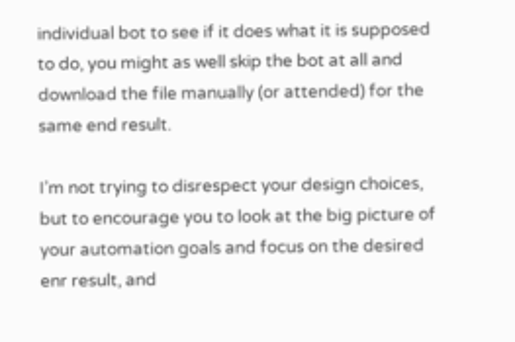individual bot to see if it does what it is supposed to do, you might as well skip the bot at all and download the file manually (or attended) for the same end result.

I’m not trying to disrespect your design choices, but to encourage you to look at the big picture of your automation goals and focus on the desired enr result, and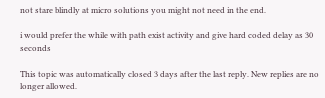not stare blindly at micro solutions you might not need in the end.

i would prefer the while with path exist activity and give hard coded delay as 30 seconds

This topic was automatically closed 3 days after the last reply. New replies are no longer allowed.